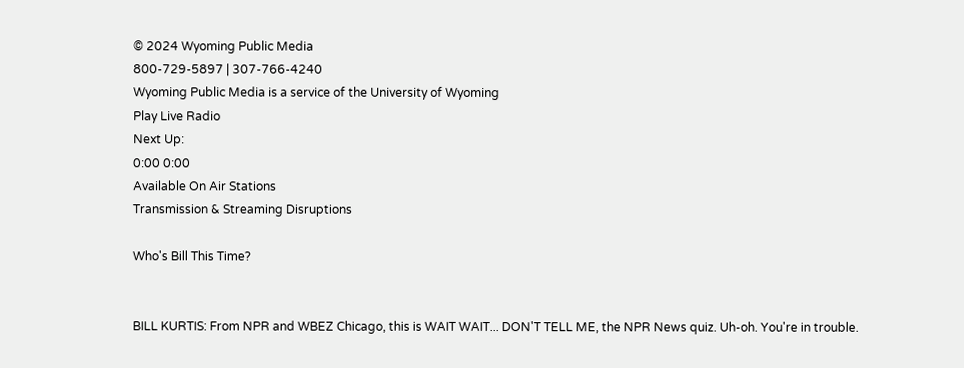© 2024 Wyoming Public Media
800-729-5897 | 307-766-4240
Wyoming Public Media is a service of the University of Wyoming
Play Live Radio
Next Up:
0:00 0:00
Available On Air Stations
Transmission & Streaming Disruptions

Who's Bill This Time?


BILL KURTIS: From NPR and WBEZ Chicago, this is WAIT WAIT... DON'T TELL ME, the NPR News quiz. Uh-oh. You're in trouble.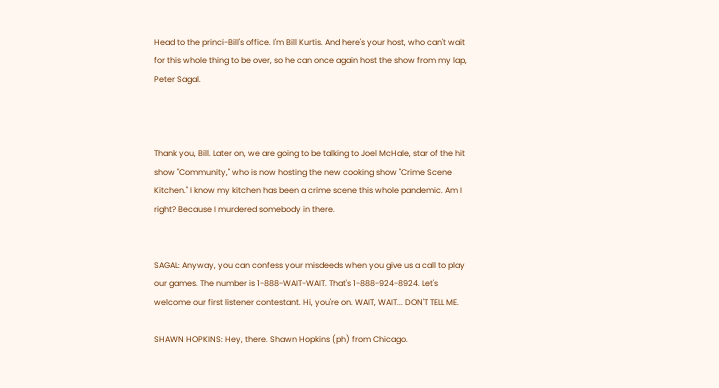Head to the princi-Bill's office. I'm Bill Kurtis. And here's your host, who can't wait for this whole thing to be over, so he can once again host the show from my lap, Peter Sagal.



Thank you, Bill. Later on, we are going to be talking to Joel McHale, star of the hit show "Community," who is now hosting the new cooking show "Crime Scene Kitchen." I know my kitchen has been a crime scene this whole pandemic. Am I right? Because I murdered somebody in there.


SAGAL: Anyway, you can confess your misdeeds when you give us a call to play our games. The number is 1-888-WAIT-WAIT. That's 1-888-924-8924. Let's welcome our first listener contestant. Hi, you're on. WAIT, WAIT... DON'T TELL ME.

SHAWN HOPKINS: Hey, there. Shawn Hopkins (ph) from Chicago.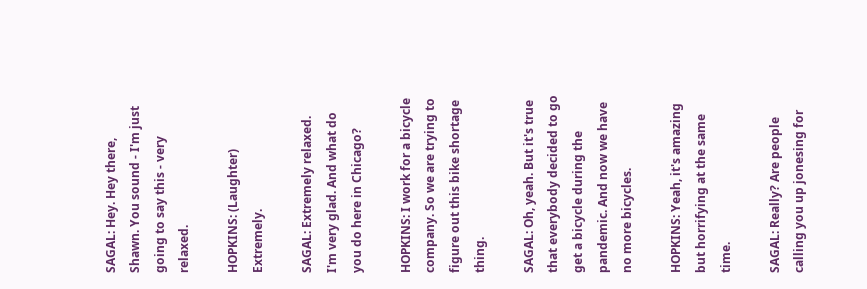SAGAL: Hey. Hey there, Shawn. You sound - I'm just going to say this - very relaxed.

HOPKINS: (Laughter) Extremely.

SAGAL: Extremely relaxed. I'm very glad. And what do you do here in Chicago?

HOPKINS: I work for a bicycle company. So we are trying to figure out this bike shortage thing.

SAGAL: Oh, yeah. But it's true that everybody decided to go get a bicycle during the pandemic. And now we have no more bicycles.

HOPKINS: Yeah, it's amazing but horrifying at the same time.

SAGAL: Really? Are people calling you up jonesing for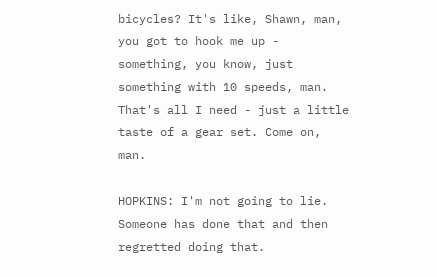bicycles? It's like, Shawn, man, you got to hook me up - something, you know, just something with 10 speeds, man. That's all I need - just a little taste of a gear set. Come on, man.

HOPKINS: I'm not going to lie. Someone has done that and then regretted doing that.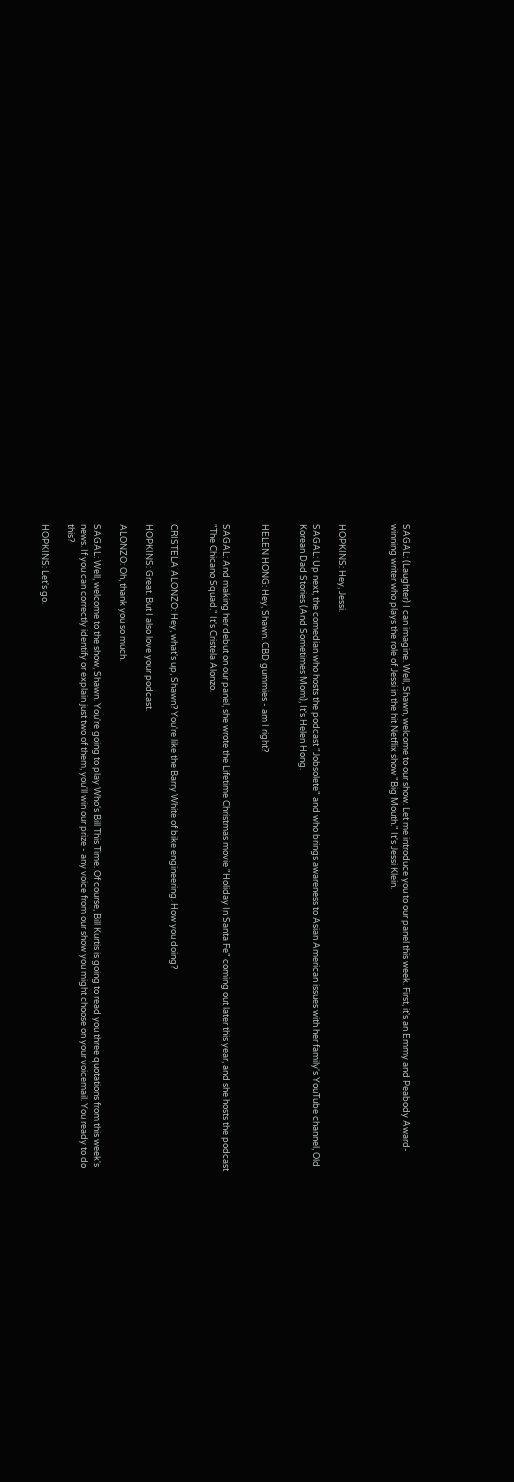SAGAL: (Laughter) I can imagine. Well, Shawn, welcome to our show. Let me introduce you to our panel this week. First, it's an Emmy and Peabody Award-winning writer who plays the role of Jessi in the hit Netflix show "Big Mouth." It's Jessi Klein.



HOPKINS: Hey, Jessi.

SAGAL: Up next, the comedian who hosts the podcast "Jobsolete" and who brings awareness to Asian American issues with her family's YouTube channel, Old Korean Dad Stories (And Sometimes Mom), It's Helen Hong.


HELEN HONG: Hey, Shawn. CBD gummies - am I right?


SAGAL: And making her debut on our panel, she wrote the Lifetime Christmas movie "Holiday In Santa Fe" coming out later this year, and she hosts the podcast "The Chicano Squad." It's Cristela Alonzo.


CRISTELA ALONZO: Hey, what's up, Shawn? You're like the Barry White of bike engineering. How you doing?

HOPKINS: Great. But I also love your podcast.

ALONZO: Oh, thank you so much.

SAGAL: Well, welcome to the show, Shawn. You're going to play Who's Bill This Time. Of course, Bill Kurtis is going to read you three quotations from this week's news. If you can correctly identify or explain just two of them, you'll win our prize - any voice from our show you might choose on your voicemail. You ready to do this?

HOPKINS: Let's go.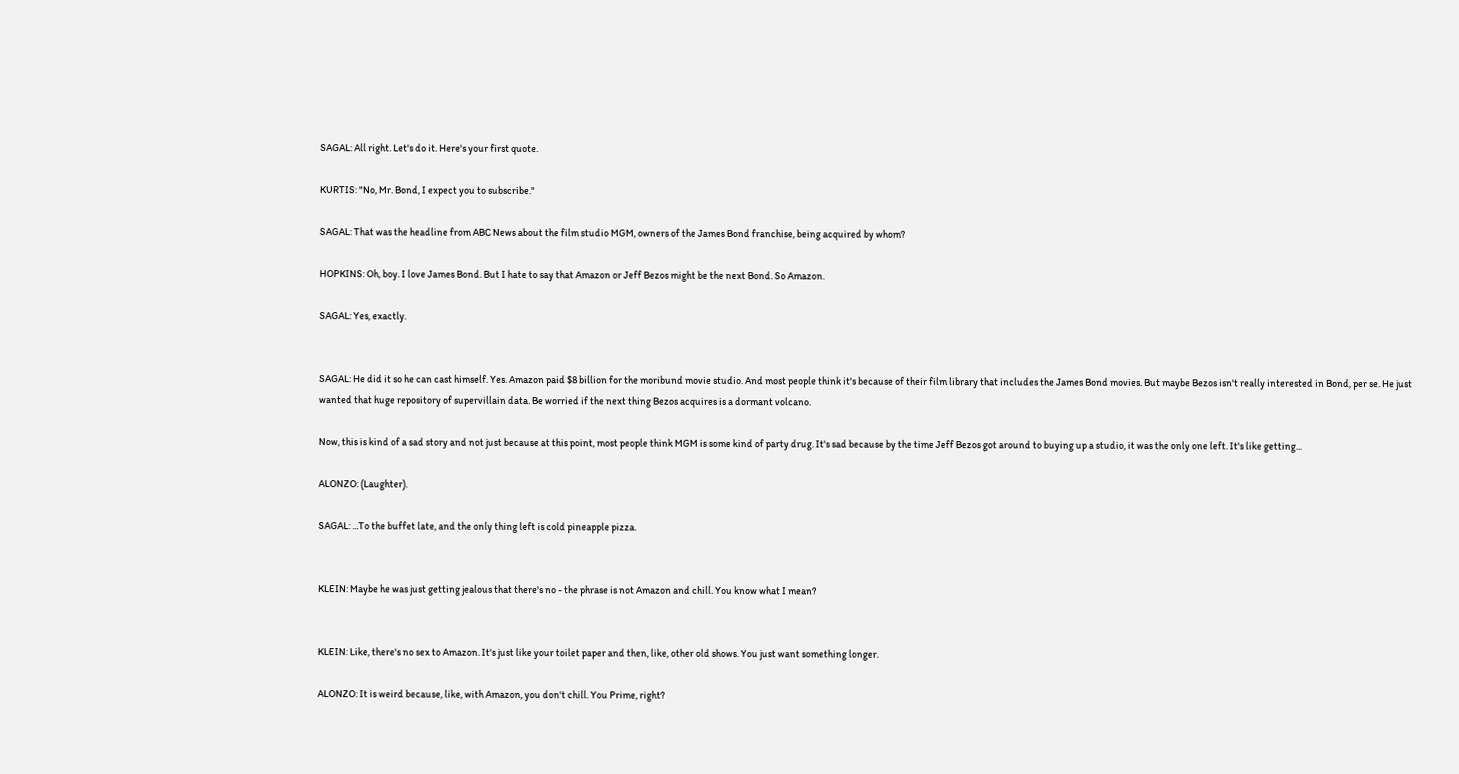SAGAL: All right. Let's do it. Here's your first quote.

KURTIS: "No, Mr. Bond, I expect you to subscribe."

SAGAL: That was the headline from ABC News about the film studio MGM, owners of the James Bond franchise, being acquired by whom?

HOPKINS: Oh, boy. I love James Bond. But I hate to say that Amazon or Jeff Bezos might be the next Bond. So Amazon.

SAGAL: Yes, exactly.


SAGAL: He did it so he can cast himself. Yes. Amazon paid $8 billion for the moribund movie studio. And most people think it's because of their film library that includes the James Bond movies. But maybe Bezos isn't really interested in Bond, per se. He just wanted that huge repository of supervillain data. Be worried if the next thing Bezos acquires is a dormant volcano.

Now, this is kind of a sad story and not just because at this point, most people think MGM is some kind of party drug. It's sad because by the time Jeff Bezos got around to buying up a studio, it was the only one left. It's like getting...

ALONZO: (Laughter).

SAGAL: ...To the buffet late, and the only thing left is cold pineapple pizza.


KLEIN: Maybe he was just getting jealous that there's no - the phrase is not Amazon and chill. You know what I mean?


KLEIN: Like, there's no sex to Amazon. It's just like your toilet paper and then, like, other old shows. You just want something longer.

ALONZO: It is weird because, like, with Amazon, you don't chill. You Prime, right?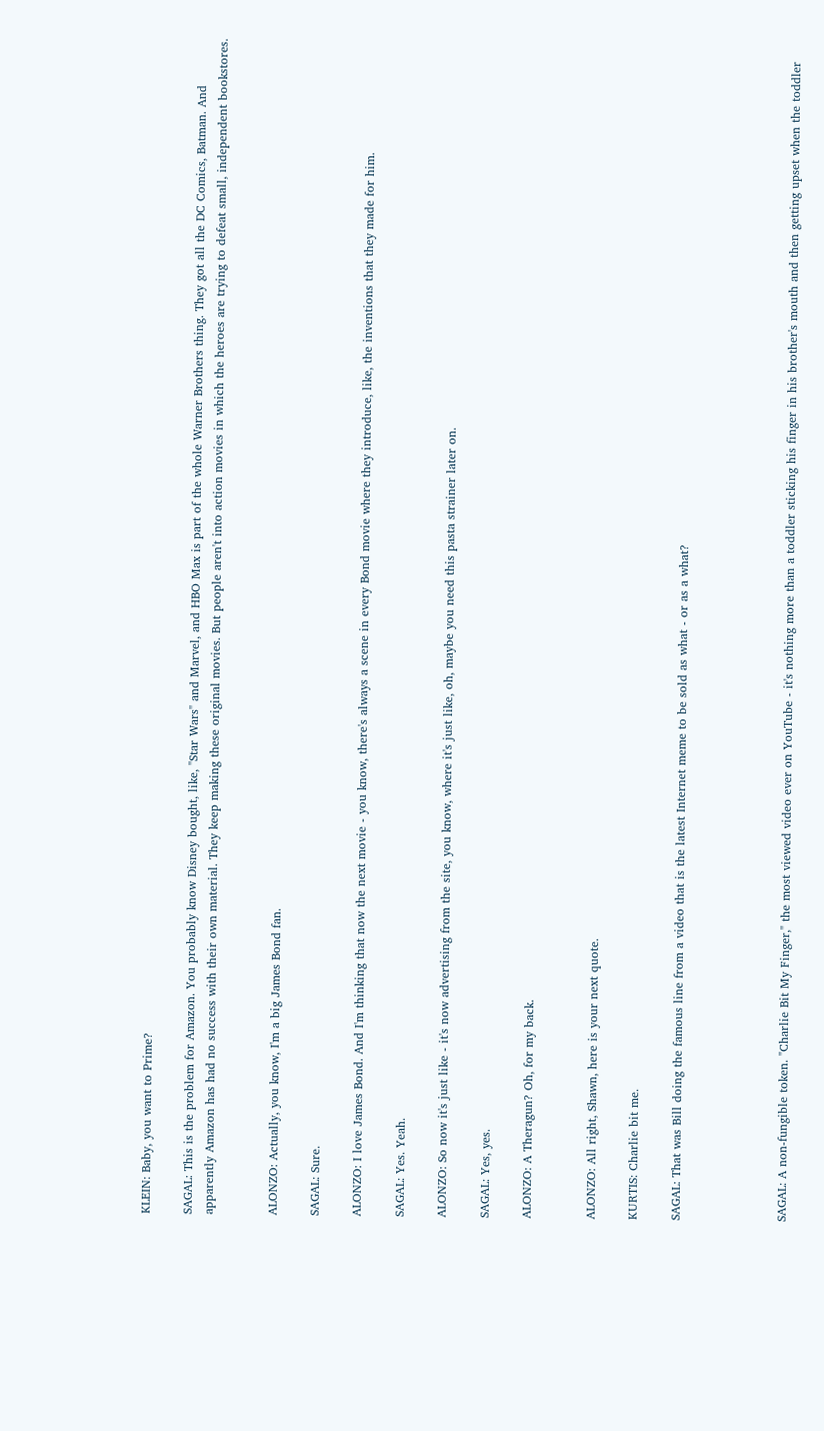KLEIN: Baby, you want to Prime?

SAGAL: This is the problem for Amazon. You probably know Disney bought, like, "Star Wars" and Marvel, and HBO Max is part of the whole Warner Brothers thing. They got all the DC Comics, Batman. And apparently Amazon has had no success with their own material. They keep making these original movies. But people aren't into action movies in which the heroes are trying to defeat small, independent bookstores.


ALONZO: Actually, you know, I'm a big James Bond fan.

SAGAL: Sure.

ALONZO: I love James Bond. And I'm thinking that now the next movie - you know, there's always a scene in every Bond movie where they introduce, like, the inventions that they made for him.

SAGAL: Yes. Yeah.

ALONZO: So now it's just like - it's now advertising from the site, you know, where it's just like, oh, maybe you need this pasta strainer later on.

SAGAL: Yes, yes.

ALONZO: A Theragun? Oh, for my back.


ALONZO: All right, Shawn, here is your next quote.

KURTIS: Charlie bit me.

SAGAL: That was Bill doing the famous line from a video that is the latest Internet meme to be sold as what - or as a what?




SAGAL: A non-fungible token. "Charlie Bit My Finger," the most viewed video ever on YouTube - it's nothing more than a toddler sticking his finger in his brother's mouth and then getting upset when the toddler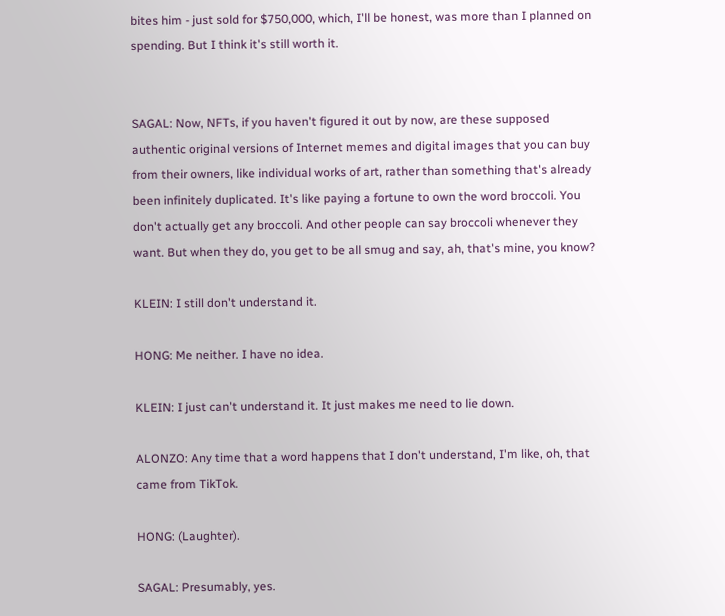bites him - just sold for $750,000, which, I'll be honest, was more than I planned on spending. But I think it's still worth it.


SAGAL: Now, NFTs, if you haven't figured it out by now, are these supposed authentic original versions of Internet memes and digital images that you can buy from their owners, like individual works of art, rather than something that's already been infinitely duplicated. It's like paying a fortune to own the word broccoli. You don't actually get any broccoli. And other people can say broccoli whenever they want. But when they do, you get to be all smug and say, ah, that's mine, you know?

KLEIN: I still don't understand it.

HONG: Me neither. I have no idea.

KLEIN: I just can't understand it. It just makes me need to lie down.

ALONZO: Any time that a word happens that I don't understand, I'm like, oh, that came from TikTok.

HONG: (Laughter).

SAGAL: Presumably, yes.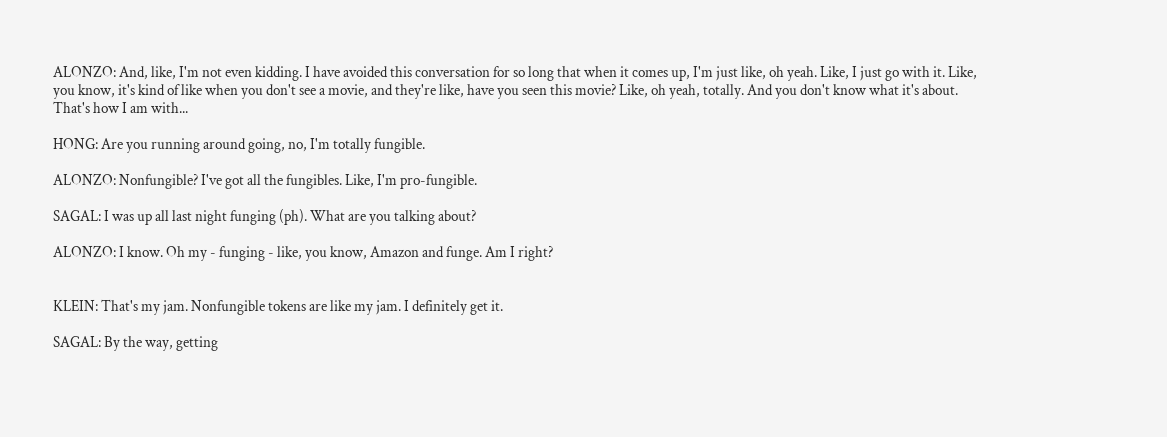ALONZO: And, like, I'm not even kidding. I have avoided this conversation for so long that when it comes up, I'm just like, oh yeah. Like, I just go with it. Like, you know, it's kind of like when you don't see a movie, and they're like, have you seen this movie? Like, oh yeah, totally. And you don't know what it's about. That's how I am with...

HONG: Are you running around going, no, I'm totally fungible.

ALONZO: Nonfungible? I've got all the fungibles. Like, I'm pro-fungible.

SAGAL: I was up all last night funging (ph). What are you talking about?

ALONZO: I know. Oh my - funging - like, you know, Amazon and funge. Am I right?


KLEIN: That's my jam. Nonfungible tokens are like my jam. I definitely get it.

SAGAL: By the way, getting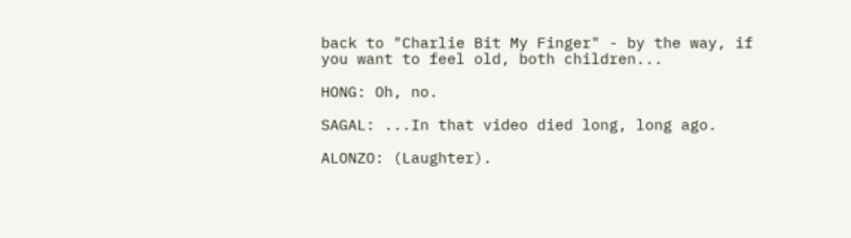back to "Charlie Bit My Finger" - by the way, if you want to feel old, both children...

HONG: Oh, no.

SAGAL: ...In that video died long, long ago.

ALONZO: (Laughter).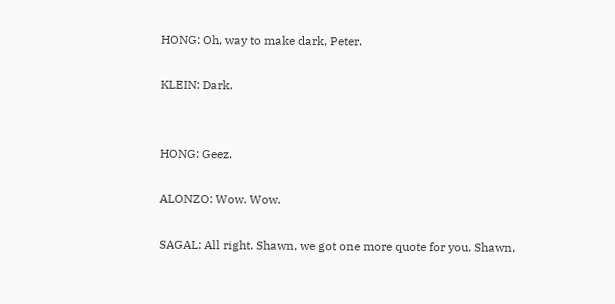HONG: Oh, way to make dark, Peter.

KLEIN: Dark.


HONG: Geez.

ALONZO: Wow. Wow.

SAGAL: All right. Shawn, we got one more quote for you. Shawn,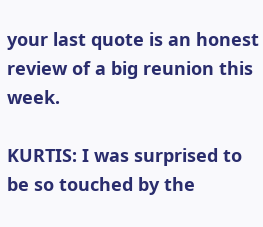your last quote is an honest review of a big reunion this week.

KURTIS: I was surprised to be so touched by the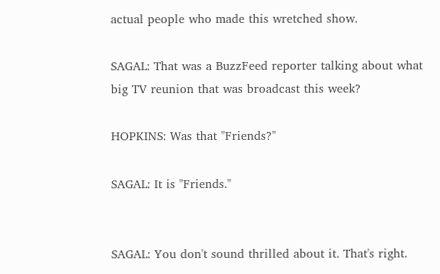actual people who made this wretched show.

SAGAL: That was a BuzzFeed reporter talking about what big TV reunion that was broadcast this week?

HOPKINS: Was that "Friends?"

SAGAL: It is "Friends."


SAGAL: You don't sound thrilled about it. That's right.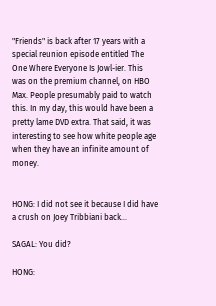"Friends" is back after 17 years with a special reunion episode entitled The One Where Everyone Is Jowl-ier. This was on the premium channel, on HBO Max. People presumably paid to watch this. In my day, this would have been a pretty lame DVD extra. That said, it was interesting to see how white people age when they have an infinite amount of money.


HONG: I did not see it because I did have a crush on Joey Tribbiani back...

SAGAL: You did?

HONG: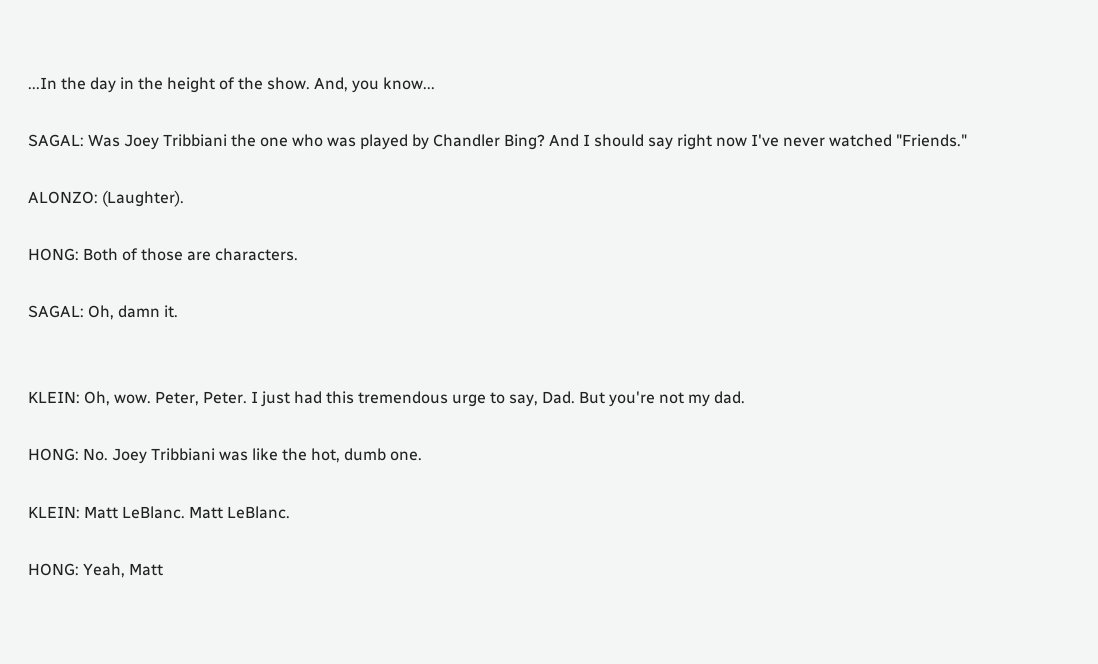...In the day in the height of the show. And, you know...

SAGAL: Was Joey Tribbiani the one who was played by Chandler Bing? And I should say right now I've never watched "Friends."

ALONZO: (Laughter).

HONG: Both of those are characters.

SAGAL: Oh, damn it.


KLEIN: Oh, wow. Peter, Peter. I just had this tremendous urge to say, Dad. But you're not my dad.

HONG: No. Joey Tribbiani was like the hot, dumb one.

KLEIN: Matt LeBlanc. Matt LeBlanc.

HONG: Yeah, Matt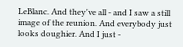LeBlanc. And they've all - and I saw a still image of the reunion. And everybody just looks doughier. And I just -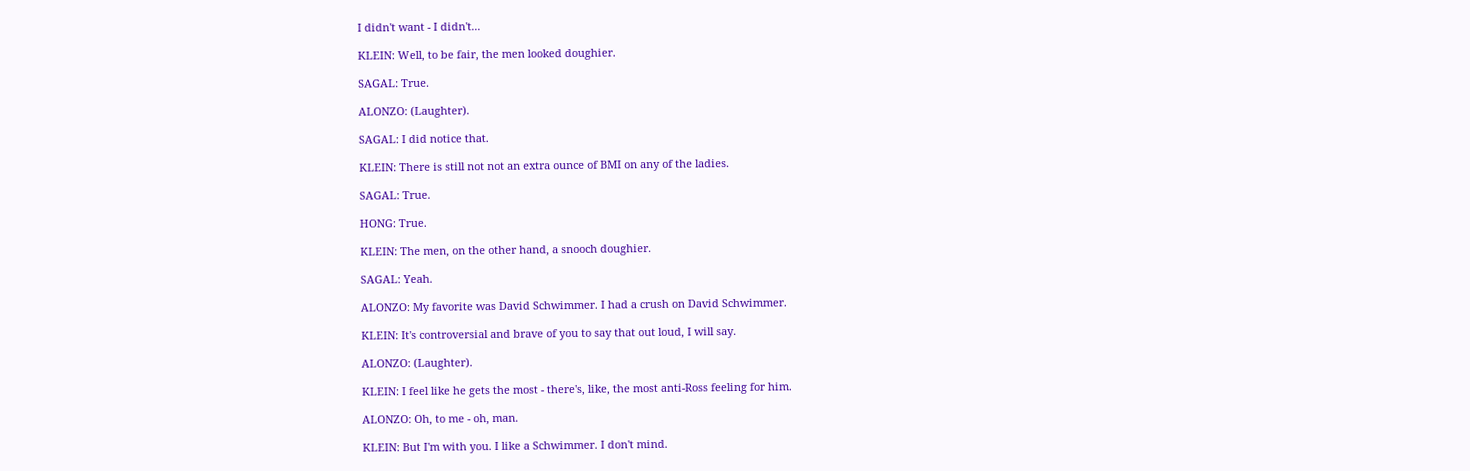I didn't want - I didn't...

KLEIN: Well, to be fair, the men looked doughier.

SAGAL: True.

ALONZO: (Laughter).

SAGAL: I did notice that.

KLEIN: There is still not not an extra ounce of BMI on any of the ladies.

SAGAL: True.

HONG: True.

KLEIN: The men, on the other hand, a snooch doughier.

SAGAL: Yeah.

ALONZO: My favorite was David Schwimmer. I had a crush on David Schwimmer.

KLEIN: It's controversial and brave of you to say that out loud, I will say.

ALONZO: (Laughter).

KLEIN: I feel like he gets the most - there's, like, the most anti-Ross feeling for him.

ALONZO: Oh, to me - oh, man.

KLEIN: But I'm with you. I like a Schwimmer. I don't mind.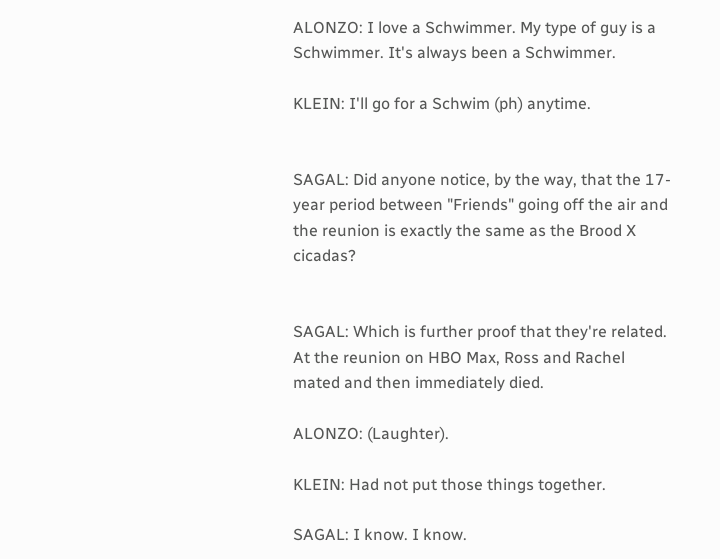ALONZO: I love a Schwimmer. My type of guy is a Schwimmer. It's always been a Schwimmer.

KLEIN: I'll go for a Schwim (ph) anytime.


SAGAL: Did anyone notice, by the way, that the 17-year period between "Friends" going off the air and the reunion is exactly the same as the Brood X cicadas?


SAGAL: Which is further proof that they're related. At the reunion on HBO Max, Ross and Rachel mated and then immediately died.

ALONZO: (Laughter).

KLEIN: Had not put those things together.

SAGAL: I know. I know.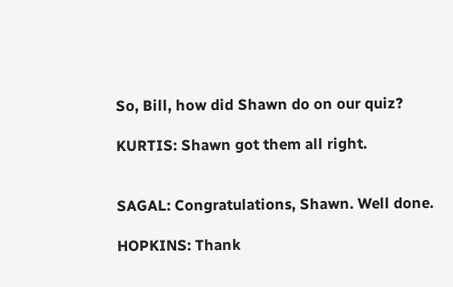So, Bill, how did Shawn do on our quiz?

KURTIS: Shawn got them all right.


SAGAL: Congratulations, Shawn. Well done.

HOPKINS: Thank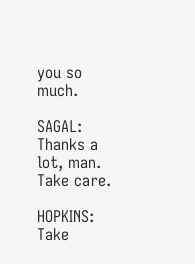you so much.

SAGAL: Thanks a lot, man. Take care.

HOPKINS: Take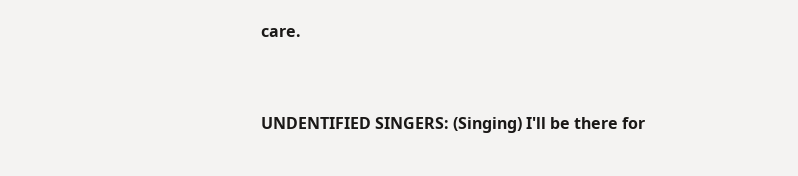care.


UNDENTIFIED SINGERS: (Singing) I'll be there for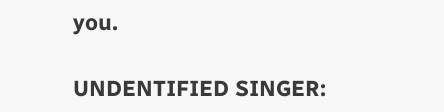you.

UNDENTIFIED SINGER: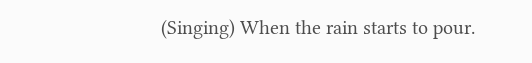(Singing) When the rain starts to pour.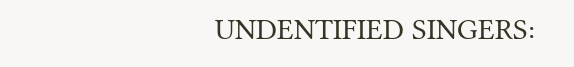UNDENTIFIED SINGERS: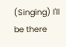(Singing) I'll be there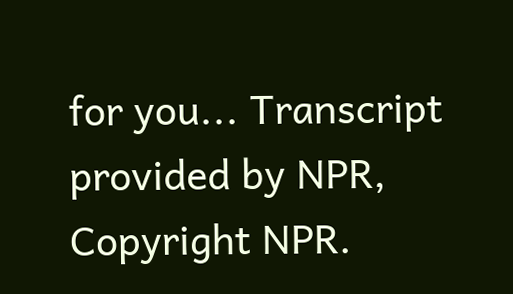for you... Transcript provided by NPR, Copyright NPR.